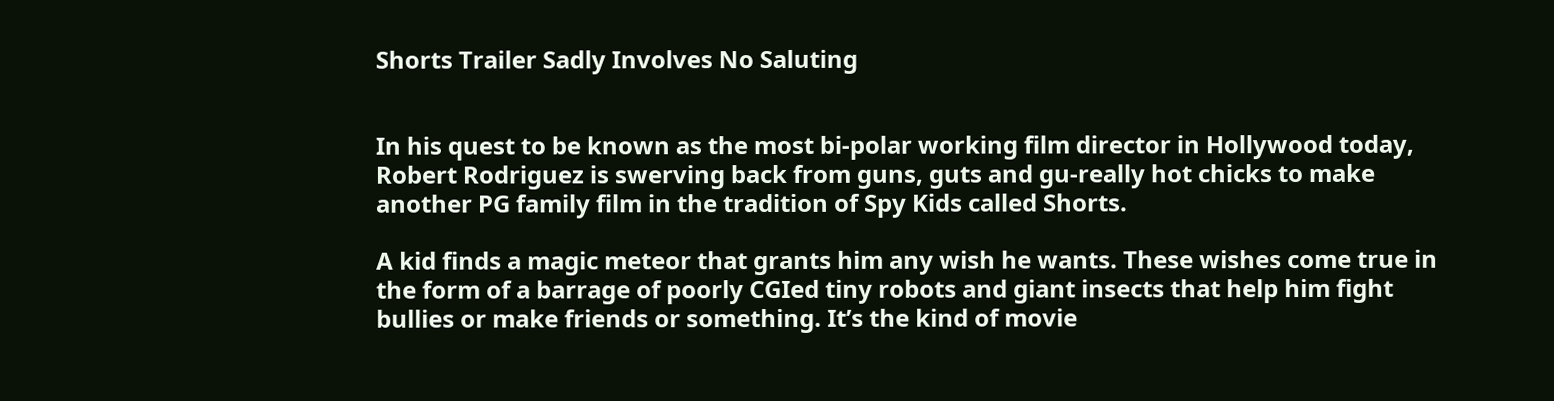Shorts Trailer Sadly Involves No Saluting


In his quest to be known as the most bi-polar working film director in Hollywood today, Robert Rodriguez is swerving back from guns, guts and gu-really hot chicks to make another PG family film in the tradition of Spy Kids called Shorts.

A kid finds a magic meteor that grants him any wish he wants. These wishes come true in the form of a barrage of poorly CGIed tiny robots and giant insects that help him fight bullies or make friends or something. It’s the kind of movie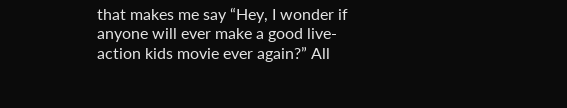that makes me say “Hey, I wonder if anyone will ever make a good live-action kids movie ever again?” All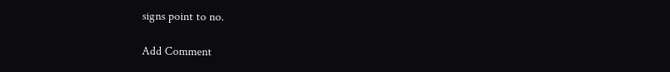signs point to no.

Add Comment